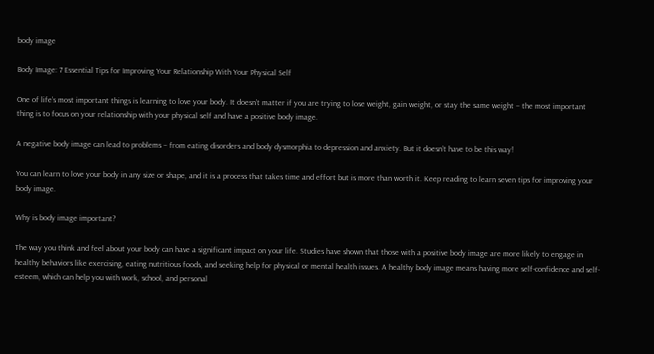body image

Body Image: 7 Essential Tips for Improving Your Relationship With Your Physical Self

One of life’s most important things is learning to love your body. It doesn’t matter if you are trying to lose weight, gain weight, or stay the same weight – the most important thing is to focus on your relationship with your physical self and have a positive body image.

A negative body image can lead to problems – from eating disorders and body dysmorphia to depression and anxiety. But it doesn’t have to be this way!

You can learn to love your body in any size or shape, and it is a process that takes time and effort but is more than worth it. Keep reading to learn seven tips for improving your body image.

Why is body image important?

The way you think and feel about your body can have a significant impact on your life. Studies have shown that those with a positive body image are more likely to engage in healthy behaviors like exercising, eating nutritious foods, and seeking help for physical or mental health issues. A healthy body image means having more self-confidence and self-esteem, which can help you with work, school, and personal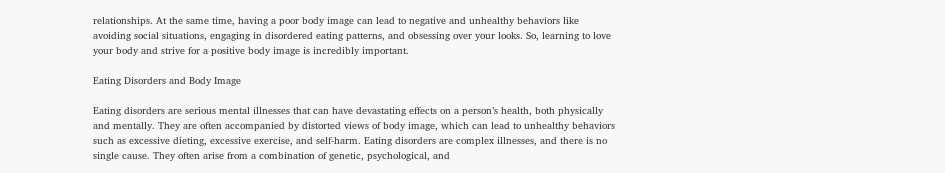relationships. At the same time, having a poor body image can lead to negative and unhealthy behaviors like avoiding social situations, engaging in disordered eating patterns, and obsessing over your looks. So, learning to love your body and strive for a positive body image is incredibly important.

Eating Disorders and Body Image

Eating disorders are serious mental illnesses that can have devastating effects on a person’s health, both physically and mentally. They are often accompanied by distorted views of body image, which can lead to unhealthy behaviors such as excessive dieting, excessive exercise, and self-harm. Eating disorders are complex illnesses, and there is no single cause. They often arise from a combination of genetic, psychological, and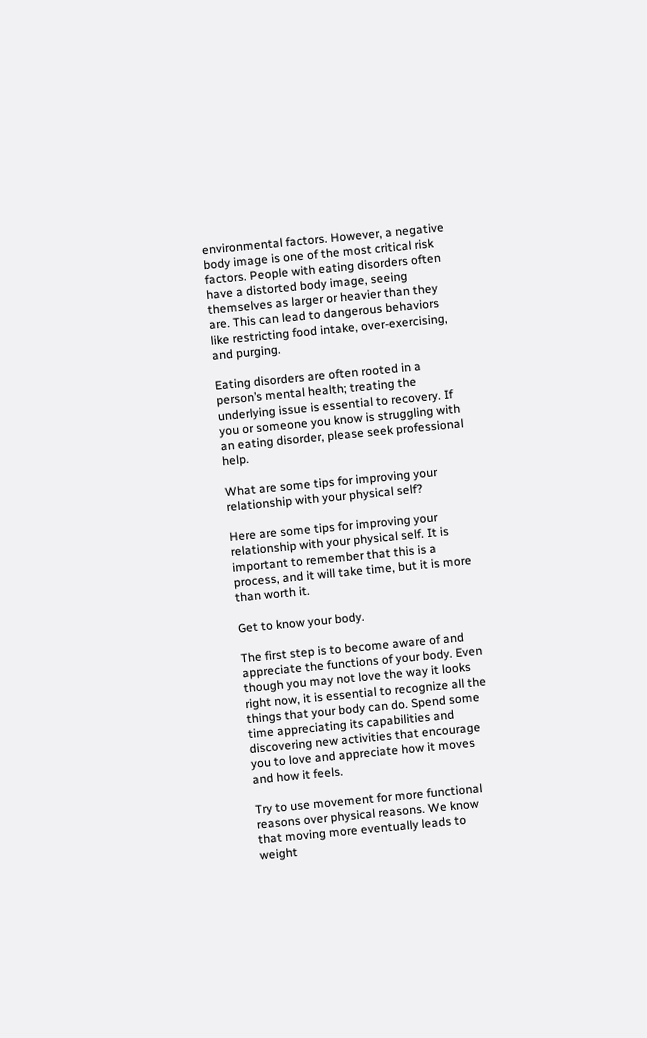environmental factors. However, a negative body image is one of the most critical risk factors. People with eating disorders often have a distorted body image, seeing themselves as larger or heavier than they are. This can lead to dangerous behaviors like restricting food intake, over-exercising, and purging.

Eating disorders are often rooted in a person’s mental health; treating the underlying issue is essential to recovery. If you or someone you know is struggling with an eating disorder, please seek professional help.

What are some tips for improving your relationship with your physical self?

Here are some tips for improving your relationship with your physical self. It is important to remember that this is a process, and it will take time, but it is more than worth it.

Get to know your body.

The first step is to become aware of and appreciate the functions of your body. Even though you may not love the way it looks right now, it is essential to recognize all the things that your body can do. Spend some time appreciating its capabilities and discovering new activities that encourage you to love and appreciate how it moves and how it feels.

Try to use movement for more functional reasons over physical reasons. We know that moving more eventually leads to weight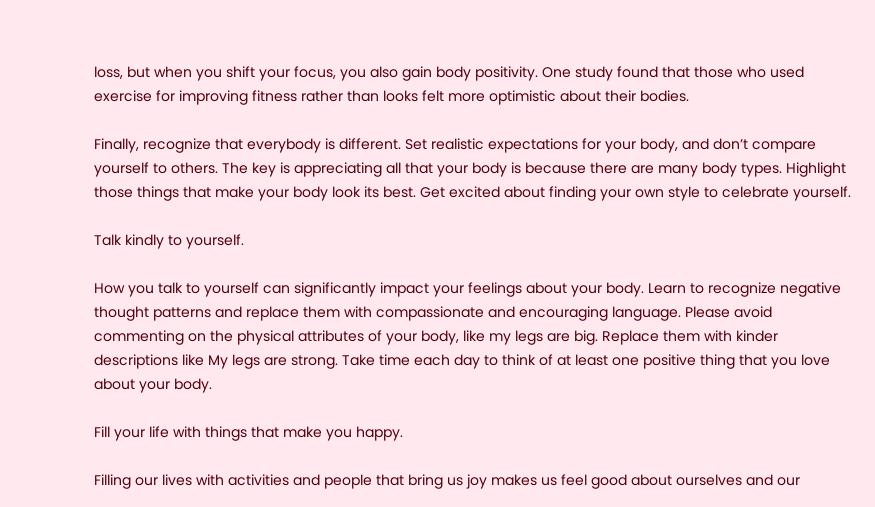loss, but when you shift your focus, you also gain body positivity. One study found that those who used exercise for improving fitness rather than looks felt more optimistic about their bodies.

Finally, recognize that everybody is different. Set realistic expectations for your body, and don’t compare yourself to others. The key is appreciating all that your body is because there are many body types. Highlight those things that make your body look its best. Get excited about finding your own style to celebrate yourself.

Talk kindly to yourself.

How you talk to yourself can significantly impact your feelings about your body. Learn to recognize negative thought patterns and replace them with compassionate and encouraging language. Please avoid commenting on the physical attributes of your body, like my legs are big. Replace them with kinder descriptions like My legs are strong. Take time each day to think of at least one positive thing that you love about your body.

Fill your life with things that make you happy.

Filling our lives with activities and people that bring us joy makes us feel good about ourselves and our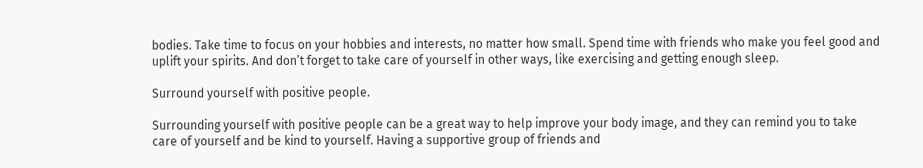bodies. Take time to focus on your hobbies and interests, no matter how small. Spend time with friends who make you feel good and uplift your spirits. And don’t forget to take care of yourself in other ways, like exercising and getting enough sleep.

Surround yourself with positive people.

Surrounding yourself with positive people can be a great way to help improve your body image, and they can remind you to take care of yourself and be kind to yourself. Having a supportive group of friends and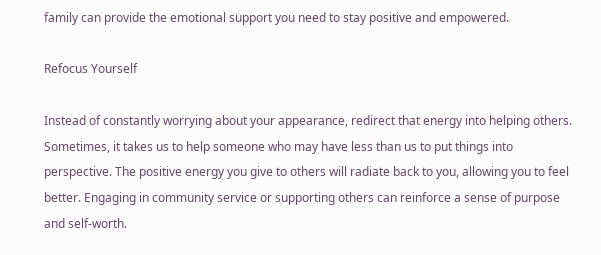family can provide the emotional support you need to stay positive and empowered.

Refocus Yourself

Instead of constantly worrying about your appearance, redirect that energy into helping others. Sometimes, it takes us to help someone who may have less than us to put things into perspective. The positive energy you give to others will radiate back to you, allowing you to feel better. Engaging in community service or supporting others can reinforce a sense of purpose and self-worth.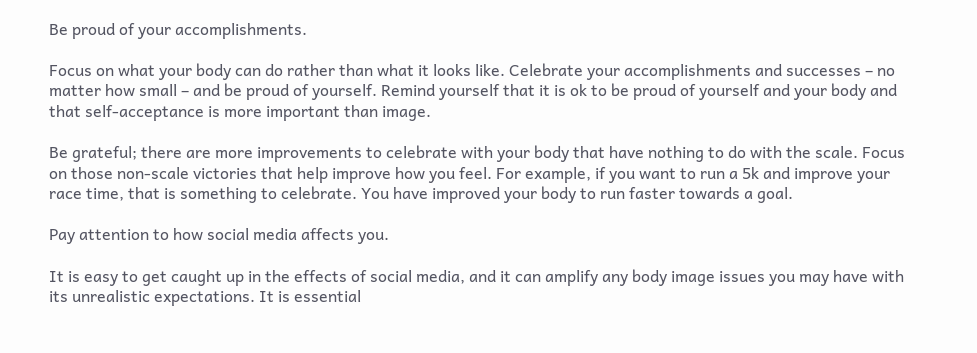Be proud of your accomplishments.

Focus on what your body can do rather than what it looks like. Celebrate your accomplishments and successes – no matter how small – and be proud of yourself. Remind yourself that it is ok to be proud of yourself and your body and that self-acceptance is more important than image.

Be grateful; there are more improvements to celebrate with your body that have nothing to do with the scale. Focus on those non-scale victories that help improve how you feel. For example, if you want to run a 5k and improve your race time, that is something to celebrate. You have improved your body to run faster towards a goal.

Pay attention to how social media affects you.

It is easy to get caught up in the effects of social media, and it can amplify any body image issues you may have with its unrealistic expectations. It is essential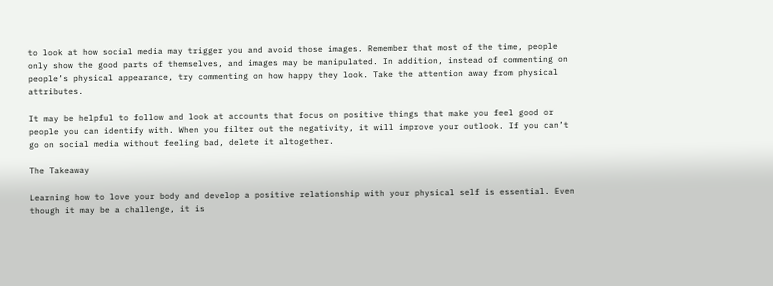to look at how social media may trigger you and avoid those images. Remember that most of the time, people only show the good parts of themselves, and images may be manipulated. In addition, instead of commenting on people’s physical appearance, try commenting on how happy they look. Take the attention away from physical attributes.

It may be helpful to follow and look at accounts that focus on positive things that make you feel good or people you can identify with. When you filter out the negativity, it will improve your outlook. If you can’t go on social media without feeling bad, delete it altogether.

The Takeaway

Learning how to love your body and develop a positive relationship with your physical self is essential. Even though it may be a challenge, it is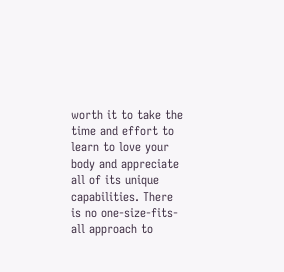worth it to take the time and effort to learn to love your body and appreciate all of its unique capabilities. There is no one-size-fits-all approach to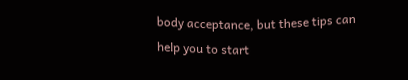body acceptance, but these tips can help you to start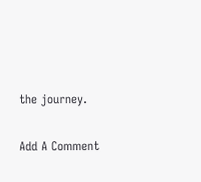the journey.

Add A Comment